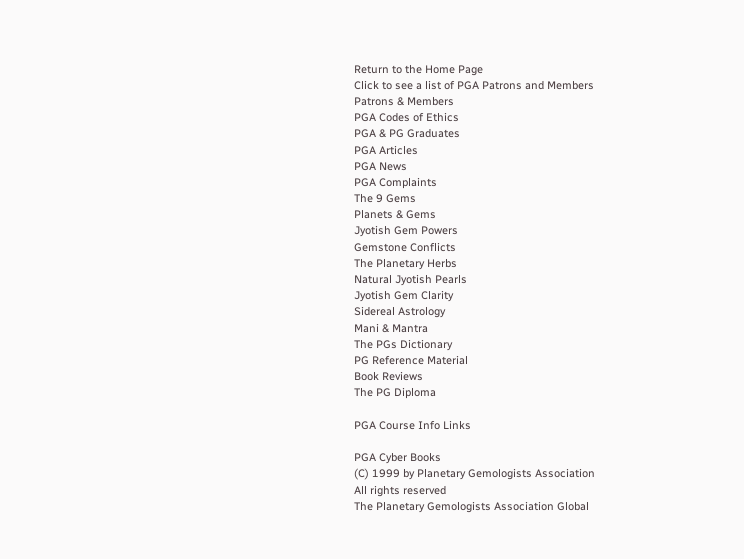Return to the Home Page
Click to see a list of PGA Patrons and Members
Patrons & Members
PGA Codes of Ethics
PGA & PG Graduates
PGA Articles
PGA News
PGA Complaints
The 9 Gems
Planets & Gems
Jyotish Gem Powers
Gemstone Conflicts
The Planetary Herbs
Natural Jyotish Pearls
Jyotish Gem Clarity
Sidereal Astrology
Mani & Mantra
The PGs Dictionary
PG Reference Material
Book Reviews
The PG Diploma

PGA Course Info Links

PGA Cyber Books
(C) 1999 by Planetary Gemologists Association
All rights reserved
The Planetary Gemologists Association Global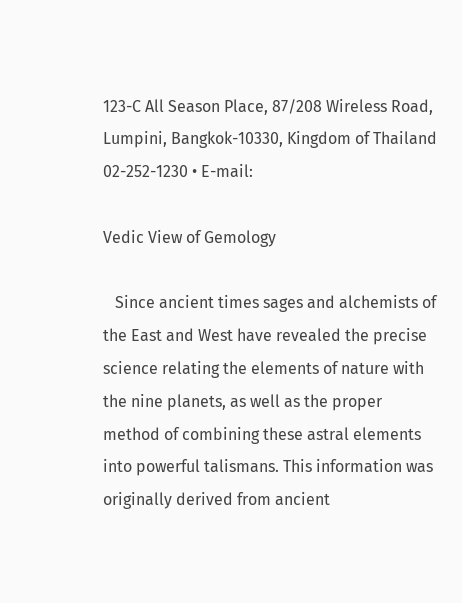123-C All Season Place, 87/208 Wireless Road, Lumpini, Bangkok-10330, Kingdom of Thailand 02-252-1230 • E-mail:

Vedic View of Gemology

   Since ancient times sages and alchemists of the East and West have revealed the precise science relating the elements of nature with the nine planets, as well as the proper method of combining these astral elements into powerful talismans. This information was originally derived from ancient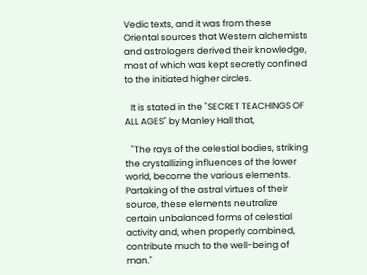Vedic texts, and it was from these Oriental sources that Western alchemists and astrologers derived their knowledge, most of which was kept secretly confined to the initiated higher circles.

   It is stated in the "SECRET TEACHINGS OF ALL AGES" by Manley Hall that,

   "The rays of the celestial bodies, striking the crystallizing influences of the lower world, become the various elements. Partaking of the astral virtues of their source, these elements neutralize certain unbalanced forms of celestial activity and, when properly combined, contribute much to the well-being of man."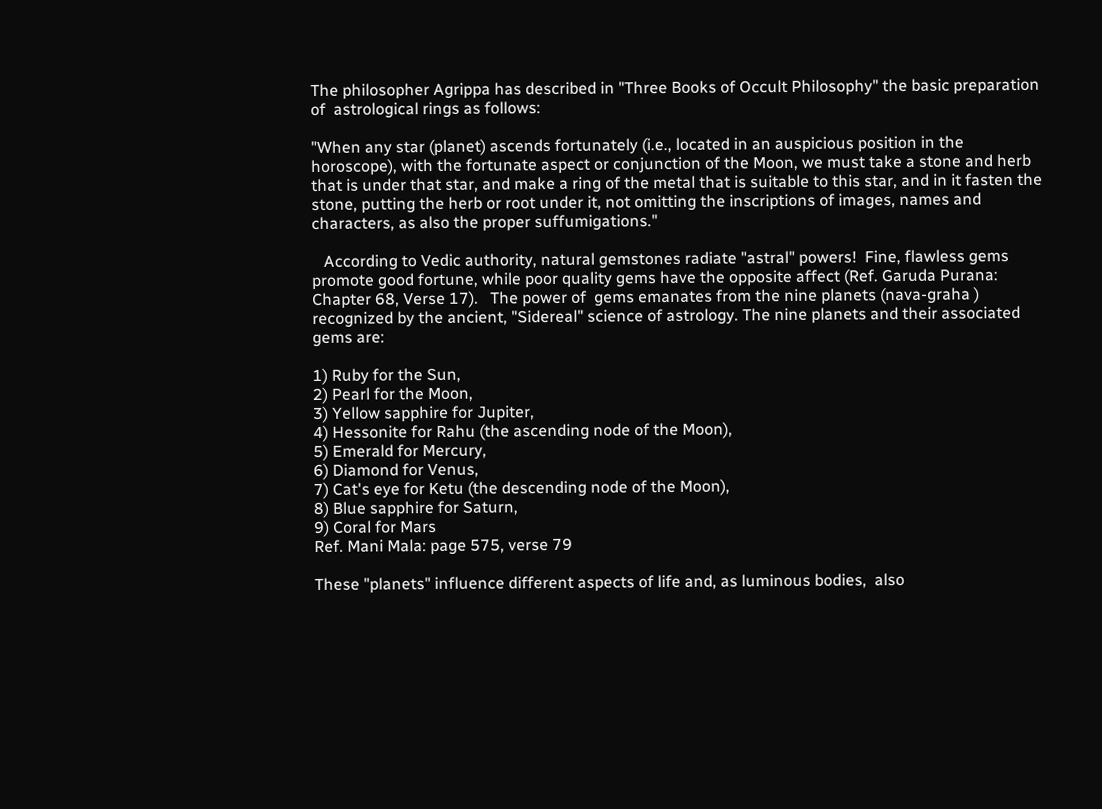The philosopher Agrippa has described in "Three Books of Occult Philosophy" the basic preparation of  astrological rings as follows:

"When any star (planet) ascends fortunately (i.e., located in an auspicious position in the horoscope), with the fortunate aspect or conjunction of the Moon, we must take a stone and herb that is under that star, and make a ring of the metal that is suitable to this star, and in it fasten the stone, putting the herb or root under it, not omitting the inscriptions of images, names and characters, as also the proper suffumigations."

   According to Vedic authority, natural gemstones radiate "astral" powers!  Fine, flawless gems promote good fortune, while poor quality gems have the opposite affect (Ref. Garuda Purana: Chapter 68, Verse 17).   The power of  gems emanates from the nine planets (nava-graha ) recognized by the ancient, "Sidereal" science of astrology. The nine planets and their associated gems are:

1) Ruby for the Sun,
2) Pearl for the Moon,
3) Yellow sapphire for Jupiter,
4) Hessonite for Rahu (the ascending node of the Moon),
5) Emerald for Mercury,
6) Diamond for Venus,
7) Cat's eye for Ketu (the descending node of the Moon),
8) Blue sapphire for Saturn,
9) Coral for Mars
Ref. Mani Mala: page 575, verse 79

These "planets" influence different aspects of life and, as luminous bodies,  also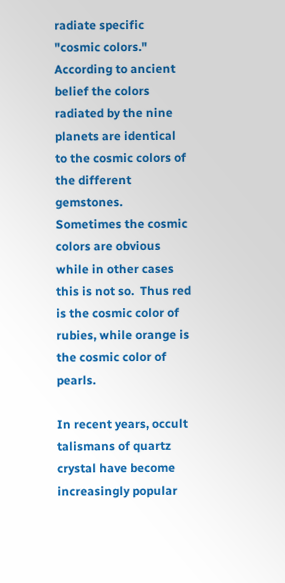radiate specific "cosmic colors."  According to ancient belief the colors radiated by the nine planets are identical to the cosmic colors of the different gemstones.  Sometimes the cosmic colors are obvious while in other cases this is not so.  Thus red is the cosmic color of rubies, while orange is the cosmic color of pearls.

In recent years, occult talismans of quartz crystal have become increasingly popular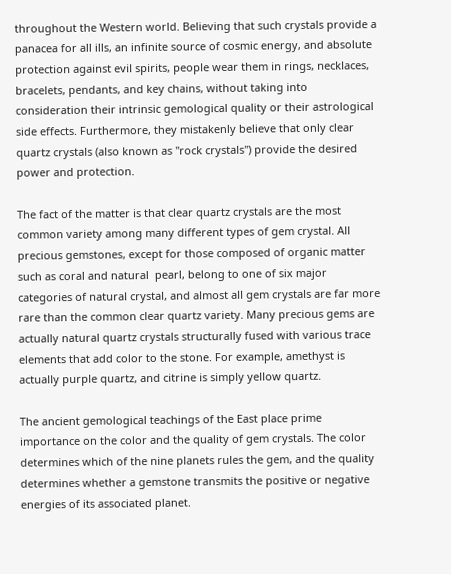throughout the Western world. Believing that such crystals provide a panacea for all ills, an infinite source of cosmic energy, and absolute protection against evil spirits, people wear them in rings, necklaces, bracelets, pendants, and key chains, without taking into consideration their intrinsic gemological quality or their astrological side effects. Furthermore, they mistakenly believe that only clear quartz crystals (also known as "rock crystals") provide the desired power and protection.

The fact of the matter is that clear quartz crystals are the most common variety among many different types of gem crystal. All precious gemstones, except for those composed of organic matter such as coral and natural  pearl, belong to one of six major categories of natural crystal, and almost all gem crystals are far more rare than the common clear quartz variety. Many precious gems are actually natural quartz crystals structurally fused with various trace elements that add color to the stone. For example, amethyst is actually purple quartz, and citrine is simply yellow quartz.

The ancient gemological teachings of the East place prime importance on the color and the quality of gem crystals. The color determines which of the nine planets rules the gem, and the quality determines whether a gemstone transmits the positive or negative energies of its associated planet.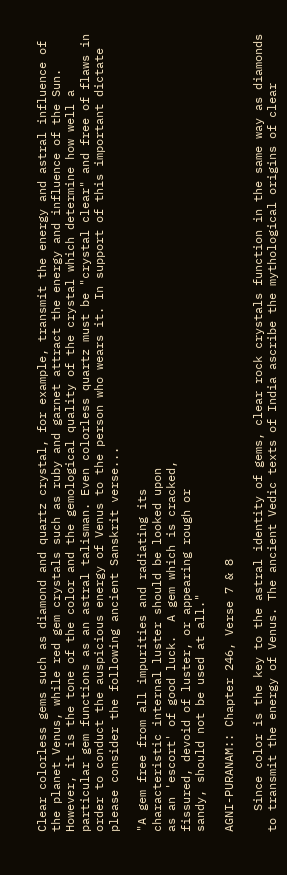Clear colorless gems such as diamond and quartz crystal, for example, transmit the energy and astral influence of the planet Venus, while red gem crystals such as ruby and garnet attract the energy and influence of the Sun. However, it is the tone of the color and the gemological quality of the crystal which determine how well a particular gem functions as an astral talisman. Even colorless quartz must be "crystal clear" and free of flaws in order to conduct the auspicious energy of Venus to the person who wears it. In support of this important dictate please consider the following ancient Sanskrit verse...

"A gem free from all impurities and radiating its
characteristic internal luster should be looked upon
as an 'escort' of good luck.  A gem which is cracked,
fissured, devoid of luster, or appearing rough or
sandy, should not be used at all."

AGNI-PURANAM:: Chapter 246, Verse 7 & 8

   Since color is the key to the astral identity of gems, clear rock crystals function in the same way as diamonds to transmit the energy of Venus. The ancient Vedic texts of India ascribe the mythological origins of clear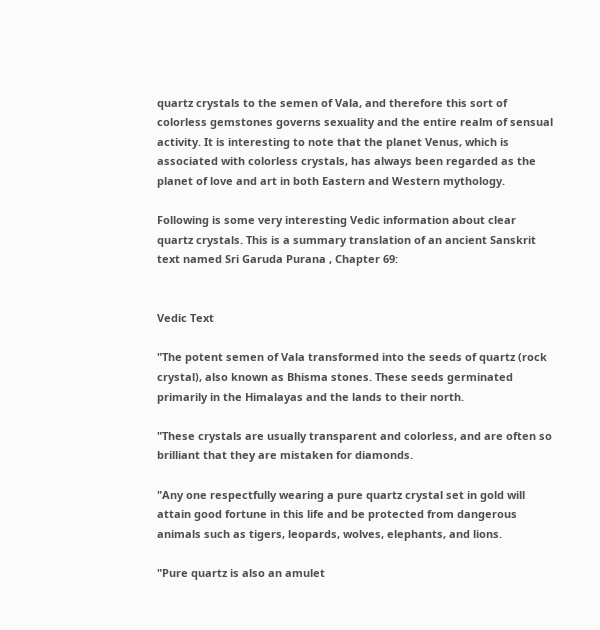quartz crystals to the semen of Vala, and therefore this sort of colorless gemstones governs sexuality and the entire realm of sensual activity. It is interesting to note that the planet Venus, which is associated with colorless crystals, has always been regarded as the planet of love and art in both Eastern and Western mythology.

Following is some very interesting Vedic information about clear quartz crystals. This is a summary translation of an ancient Sanskrit text named Sri Garuda Purana , Chapter 69:


Vedic Text

"The potent semen of Vala transformed into the seeds of quartz (rock crystal), also known as Bhisma stones. These seeds germinated primarily in the Himalayas and the lands to their north.

"These crystals are usually transparent and colorless, and are often so brilliant that they are mistaken for diamonds.

"Any one respectfully wearing a pure quartz crystal set in gold will attain good fortune in this life and be protected from dangerous animals such as tigers, leopards, wolves, elephants, and lions.

"Pure quartz is also an amulet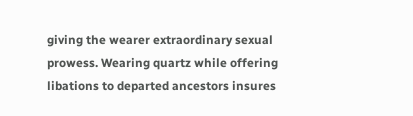giving the wearer extraordinary sexual prowess. Wearing quartz while offering libations to departed ancestors insures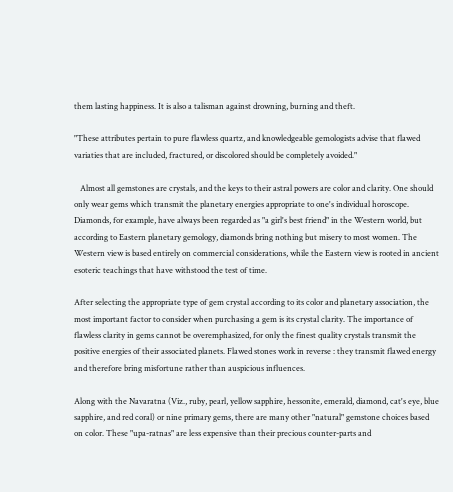them lasting happiness. It is also a talisman against drowning, burning and theft.

"These attributes pertain to pure flawless quartz, and knowledgeable gemologists advise that flawed variaties that are included, fractured, or discolored should be completely avoided."

   Almost all gemstones are crystals, and the keys to their astral powers are color and clarity. One should only wear gems which transmit the planetary energies appropriate to one's individual horoscope. Diamonds, for example, have always been regarded as "a girl's best friend" in the Western world, but according to Eastern planetary gemology, diamonds bring nothing but misery to most women. The Western view is based entirely on commercial considerations, while the Eastern view is rooted in ancient esoteric teachings that have withstood the test of time.

After selecting the appropriate type of gem crystal according to its color and planetary association, the most important factor to consider when purchasing a gem is its crystal clarity. The importance of flawless clarity in gems cannot be overemphasized, for only the finest quality crystals transmit the positive energies of their associated planets. Flawed stones work in reverse : they transmit flawed energy and therefore bring misfortune rather than auspicious influences.

Along with the Navaratna (Viz., ruby, pearl, yellow sapphire, hessonite, emerald, diamond, cat's eye, blue sapphire, and red coral) or nine primary gems, there are many other "natural" gemstone choices based on color. These "upa-ratnas" are less expensive than their precious counter-parts and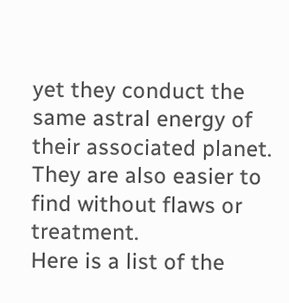yet they conduct the same astral energy of their associated planet. They are also easier to find without flaws or treatment.
Here is a list of the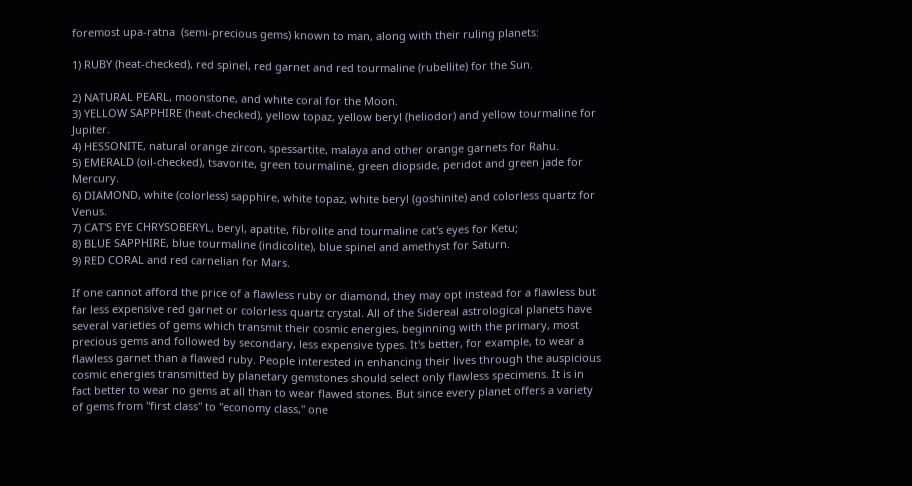foremost upa-ratna  (semi-precious gems) known to man, along with their ruling planets:

1) RUBY (heat-checked), red spinel, red garnet and red tourmaline (rubellite) for the Sun.

2) NATURAL PEARL, moonstone, and white coral for the Moon.
3) YELLOW SAPPHIRE (heat-checked), yellow topaz, yellow beryl (heliodor) and yellow tourmaline for Jupiter.
4) HESSONITE, natural orange zircon, spessartite, malaya and other orange garnets for Rahu.
5) EMERALD (oil-checked), tsavorite, green tourmaline, green diopside, peridot and green jade for Mercury.
6) DIAMOND, white (colorless) sapphire, white topaz, white beryl (goshinite) and colorless quartz for Venus.
7) CAT'S EYE CHRYSOBERYL, beryl, apatite, fibrolite and tourmaline cat's eyes for Ketu;
8) BLUE SAPPHIRE, blue tourmaline (indicolite), blue spinel and amethyst for Saturn.
9) RED CORAL and red carnelian for Mars.

If one cannot afford the price of a flawless ruby or diamond, they may opt instead for a flawless but far less expensive red garnet or colorless quartz crystal. All of the Sidereal astrological planets have several varieties of gems which transmit their cosmic energies, beginning with the primary, most precious gems and followed by secondary, less expensive types. It's better, for example, to wear a flawless garnet than a flawed ruby. People interested in enhancing their lives through the auspicious cosmic energies transmitted by planetary gemstones should select only flawless specimens. It is in fact better to wear no gems at all than to wear flawed stones. But since every planet offers a variety of gems from "first class" to "economy class," one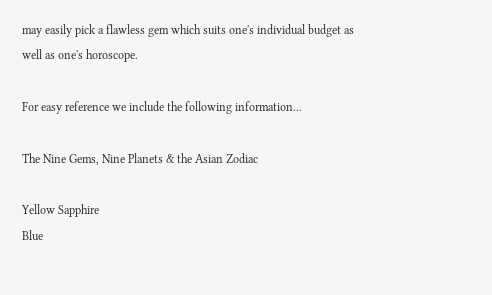may easily pick a flawless gem which suits one's individual budget as well as one's horoscope.

For easy reference we include the following information...

The Nine Gems, Nine Planets & the Asian Zodiac

Yellow Sapphire
Blue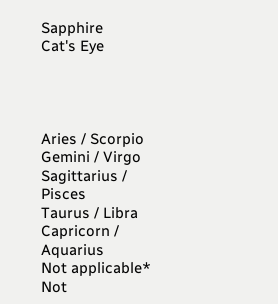Sapphire
Cat's Eye




Aries / Scorpio
Gemini / Virgo
Sagittarius / Pisces
Taurus / Libra
Capricorn / Aquarius
Not applicable*
Not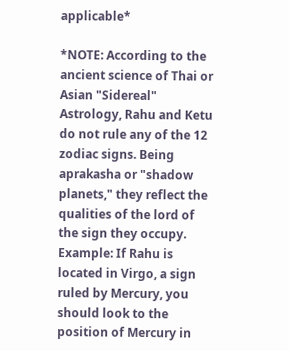applicable*

*NOTE: According to the ancient science of Thai or Asian "Sidereal" Astrology, Rahu and Ketu do not rule any of the 12 zodiac signs. Being aprakasha or "shadow planets," they reflect the qualities of the lord of the sign they occupy. Example: If Rahu is located in Virgo, a sign ruled by Mercury, you should look to the position of Mercury in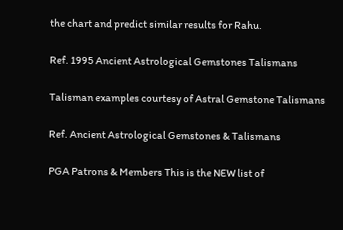the chart and predict similar results for Rahu.

Ref. 1995 Ancient Astrological Gemstones Talismans

Talisman examples courtesy of Astral Gemstone Talismans

Ref. Ancient Astrological Gemstones & Talismans

PGA Patrons & Members This is the NEW list of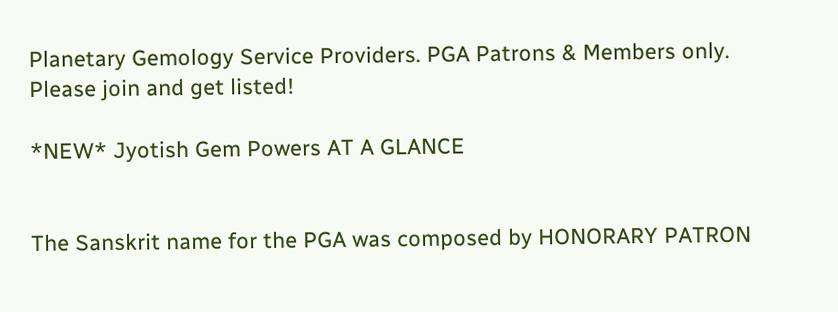Planetary Gemology Service Providers. PGA Patrons & Members only. Please join and get listed!

*NEW* Jyotish Gem Powers AT A GLANCE


The Sanskrit name for the PGA was composed by HONORARY PATRON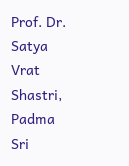Prof. Dr. Satya Vrat Shastri, Padma Sri